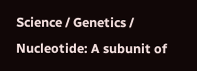Science / Genetics / Nucleotide: A subunit of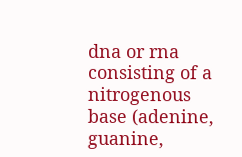dna or rna consisting of a nitrogenous base (adenine, guanine,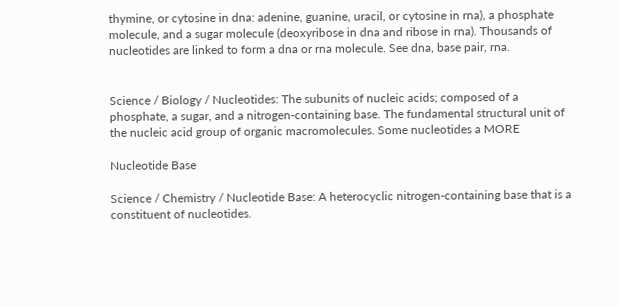thymine, or cytosine in dna: adenine, guanine, uracil, or cytosine in rna), a phosphate molecule, and a sugar molecule (deoxyribose in dna and ribose in rna). Thousands of nucleotides are linked to form a dna or rna molecule. See dna, base pair, rna.


Science / Biology / Nucleotides: The subunits of nucleic acids; composed of a phosphate, a sugar, and a nitrogen-containing base. The fundamental structural unit of the nucleic acid group of organic macromolecules. Some nucleotides a MORE

Nucleotide Base

Science / Chemistry / Nucleotide Base: A heterocyclic nitrogen-containing base that is a constituent of nucleotides.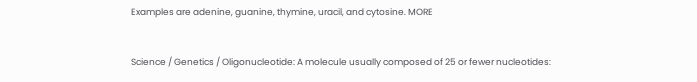Examples are adenine, guanine, thymine, uracil, and cytosine. MORE


Science / Genetics / Oligonucleotide: A molecule usually composed of 25 or fewer nucleotides: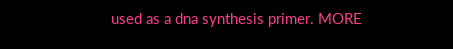used as a dna synthesis primer. MORE